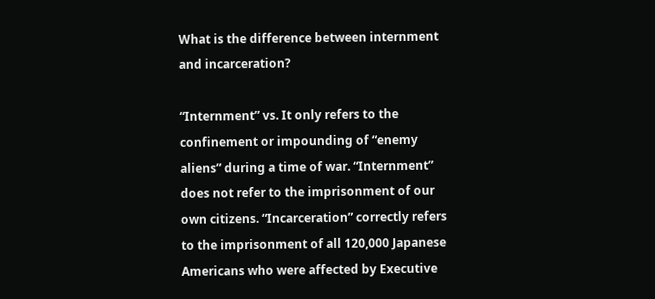What is the difference between internment and incarceration?

“Internment” vs. It only refers to the confinement or impounding of “enemy aliens” during a time of war. “Internment” does not refer to the imprisonment of our own citizens. “Incarceration” correctly refers to the imprisonment of all 120,000 Japanese Americans who were affected by Executive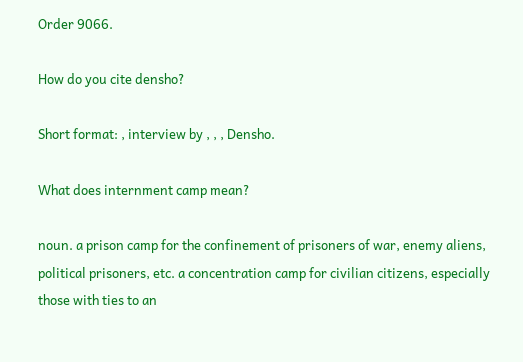Order 9066.

How do you cite densho?

Short format: , interview by , , , Densho.

What does internment camp mean?

noun. a prison camp for the confinement of prisoners of war, enemy aliens, political prisoners, etc. a concentration camp for civilian citizens, especially those with ties to an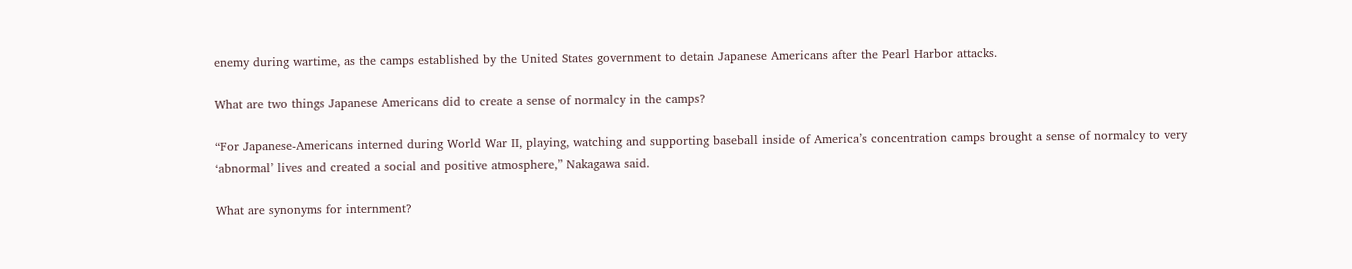enemy during wartime, as the camps established by the United States government to detain Japanese Americans after the Pearl Harbor attacks.

What are two things Japanese Americans did to create a sense of normalcy in the camps?

“For Japanese-Americans interned during World War II, playing, watching and supporting baseball inside of America’s concentration camps brought a sense of normalcy to very ‘abnormal’ lives and created a social and positive atmosphere,” Nakagawa said.

What are synonyms for internment?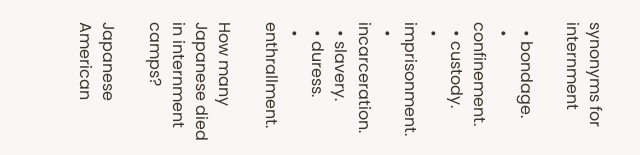synonyms for internment

  • bondage.
  • confinement.
  • custody.
  • imprisonment.
  • incarceration.
  • slavery.
  • duress.
  • enthrallment.

How many Japanese died in internment camps?

Japanese American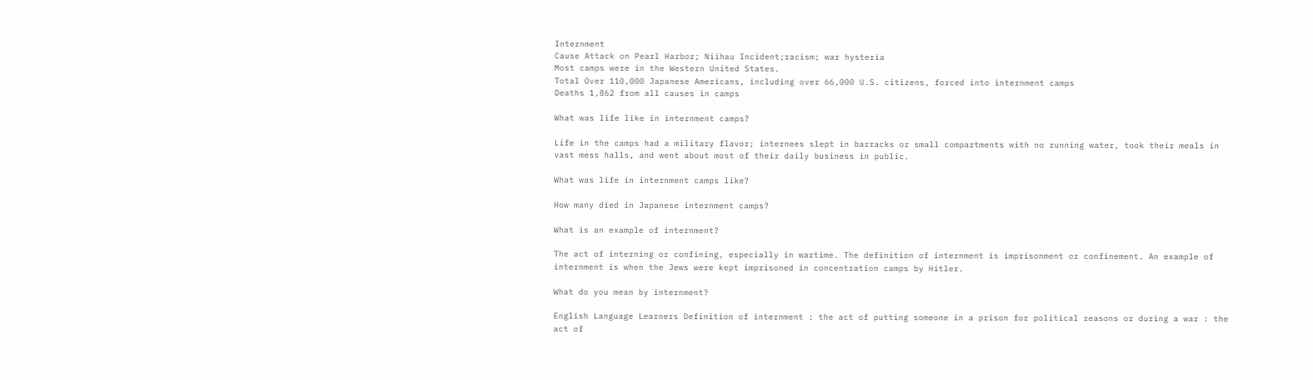Internment
Cause Attack on Pearl Harbor; Niihau Incident;racism; war hysteria
Most camps were in the Western United States.
Total Over 110,000 Japanese Americans, including over 66,000 U.S. citizens, forced into internment camps
Deaths 1,862 from all causes in camps

What was life like in internment camps?

Life in the camps had a military flavor; internees slept in barracks or small compartments with no running water, took their meals in vast mess halls, and went about most of their daily business in public.

What was life in internment camps like?

How many died in Japanese internment camps?

What is an example of internment?

The act of interning or confining, especially in wartime. The definition of internment is imprisonment or confinement. An example of internment is when the Jews were kept imprisoned in concentration camps by Hitler.

What do you mean by internment?

English Language Learners Definition of internment : the act of putting someone in a prison for political reasons or during a war : the act of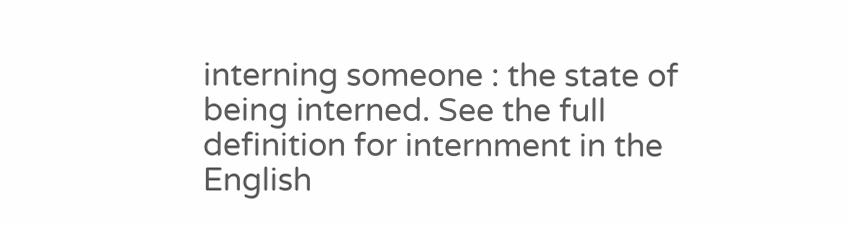interning someone : the state of being interned. See the full definition for internment in the English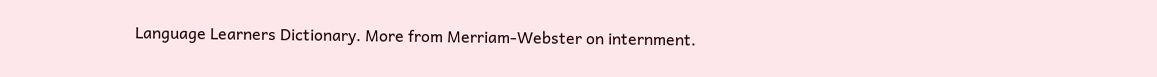Language Learners Dictionary. More from Merriam-Webster on internment.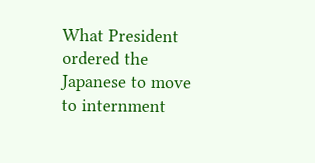What President ordered the Japanese to move to internment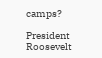camps?

President Roosevelt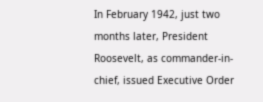In February 1942, just two months later, President Roosevelt, as commander-in-chief, issued Executive Order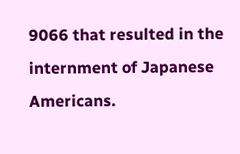9066 that resulted in the internment of Japanese Americans.